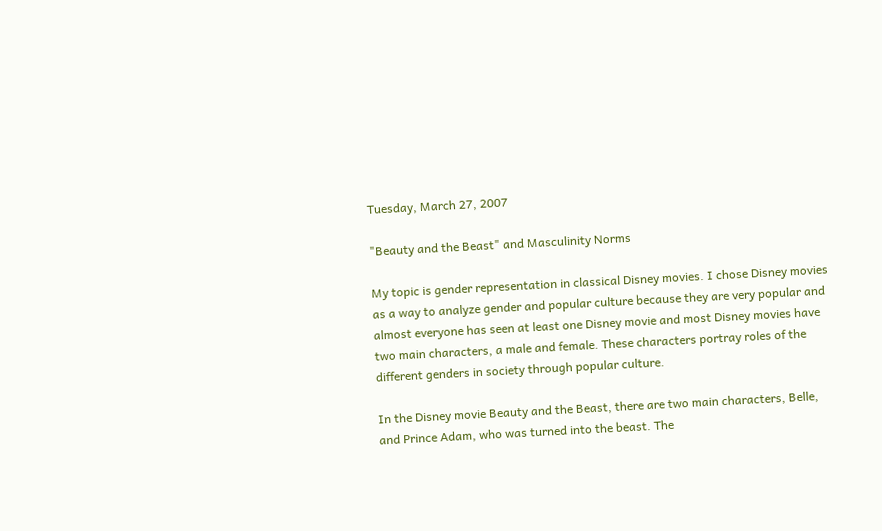Tuesday, March 27, 2007

"Beauty and the Beast" and Masculinity Norms

My topic is gender representation in classical Disney movies. I chose Disney movies as a way to analyze gender and popular culture because they are very popular and almost everyone has seen at least one Disney movie and most Disney movies have two main characters, a male and female. These characters portray roles of the different genders in society through popular culture.

In the Disney movie Beauty and the Beast, there are two main characters, Belle, and Prince Adam, who was turned into the beast. The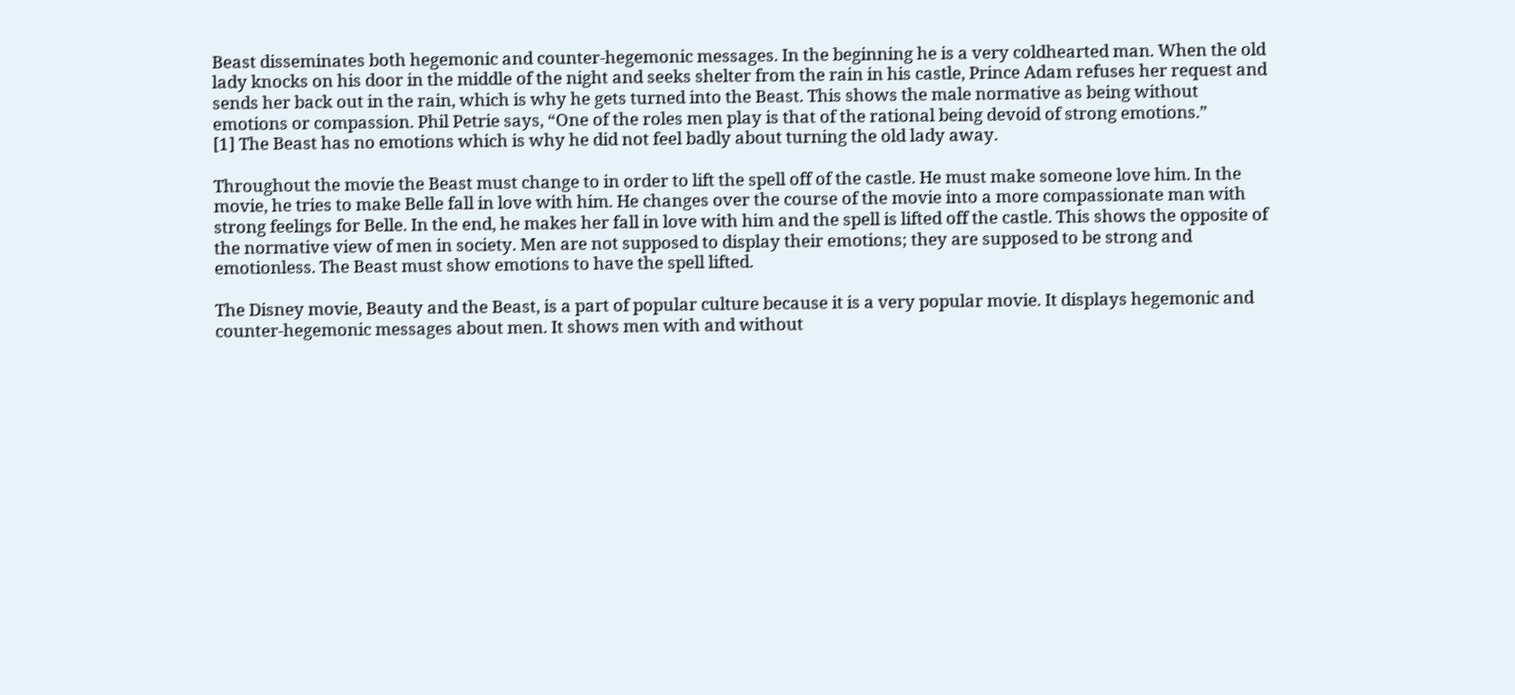Beast disseminates both hegemonic and counter-hegemonic messages. In the beginning he is a very coldhearted man. When the old lady knocks on his door in the middle of the night and seeks shelter from the rain in his castle, Prince Adam refuses her request and sends her back out in the rain, which is why he gets turned into the Beast. This shows the male normative as being without emotions or compassion. Phil Petrie says, “One of the roles men play is that of the rational being devoid of strong emotions.”
[1] The Beast has no emotions which is why he did not feel badly about turning the old lady away.

Throughout the movie the Beast must change to in order to lift the spell off of the castle. He must make someone love him. In the movie, he tries to make Belle fall in love with him. He changes over the course of the movie into a more compassionate man with strong feelings for Belle. In the end, he makes her fall in love with him and the spell is lifted off the castle. This shows the opposite of the normative view of men in society. Men are not supposed to display their emotions; they are supposed to be strong and emotionless. The Beast must show emotions to have the spell lifted.

The Disney movie, Beauty and the Beast, is a part of popular culture because it is a very popular movie. It displays hegemonic and counter-hegemonic messages about men. It shows men with and without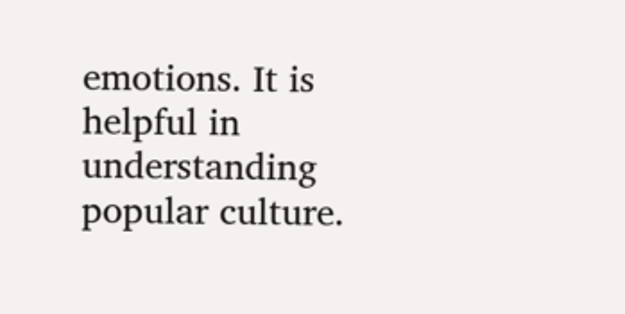emotions. It is helpful in understanding popular culture.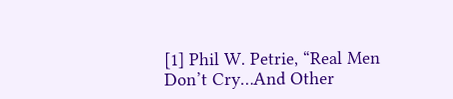[1] Phil W. Petrie, “Real Men Don’t Cry…And Other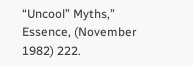“Uncool” Myths,” Essence, (November 1982) 222.